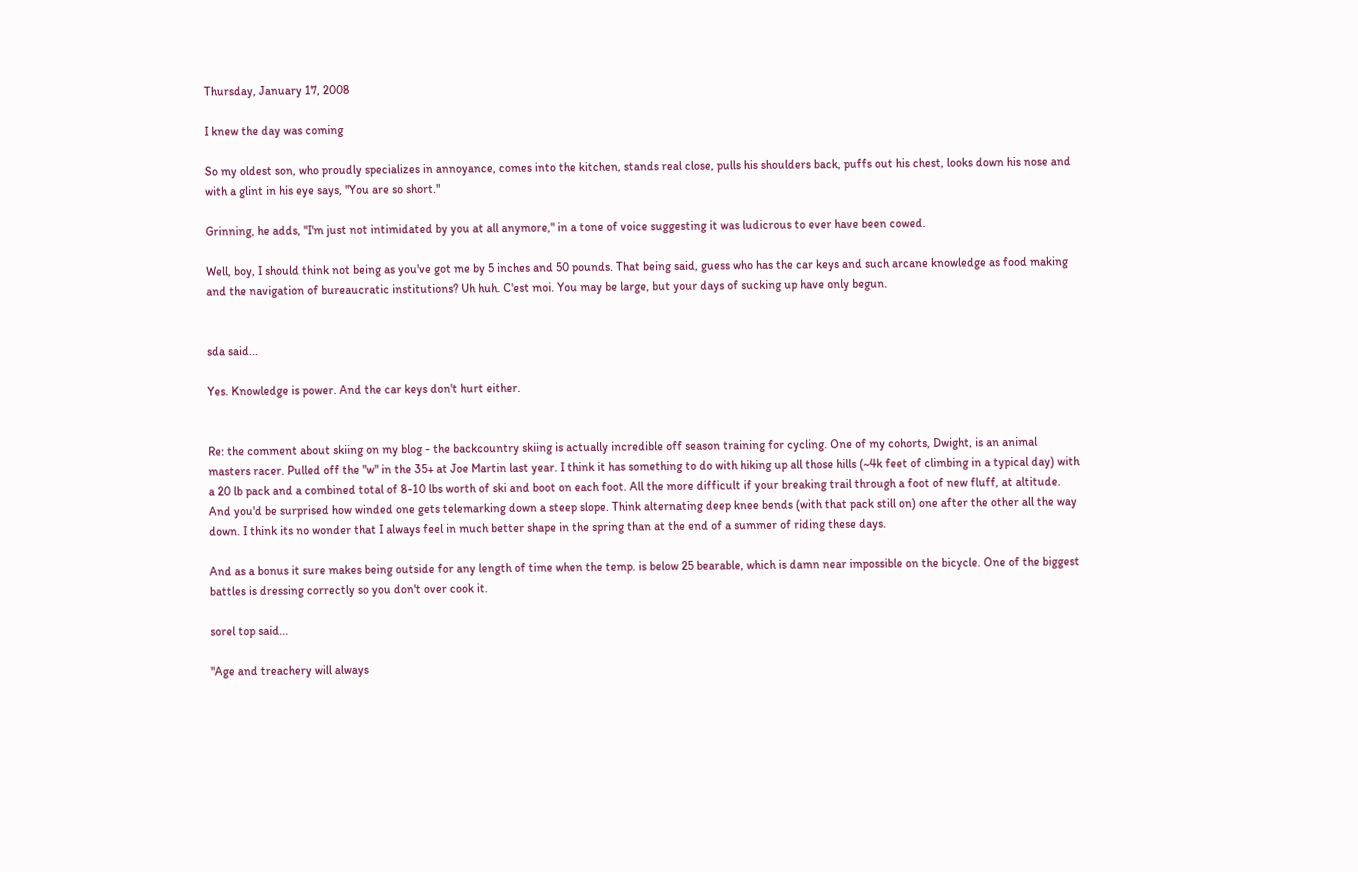Thursday, January 17, 2008

I knew the day was coming

So my oldest son, who proudly specializes in annoyance, comes into the kitchen, stands real close, pulls his shoulders back, puffs out his chest, looks down his nose and with a glint in his eye says, "You are so short."

Grinning, he adds, "I'm just not intimidated by you at all anymore," in a tone of voice suggesting it was ludicrous to ever have been cowed.

Well, boy, I should think not being as you've got me by 5 inches and 50 pounds. That being said, guess who has the car keys and such arcane knowledge as food making and the navigation of bureaucratic institutions? Uh huh. C'est moi. You may be large, but your days of sucking up have only begun.


sda said...

Yes. Knowledge is power. And the car keys don't hurt either.


Re: the comment about skiing on my blog - the backcountry skiing is actually incredible off season training for cycling. One of my cohorts, Dwight, is an animal masters racer. Pulled off the "w" in the 35+ at Joe Martin last year. I think it has something to do with hiking up all those hills (~4k feet of climbing in a typical day) with a 20 lb pack and a combined total of 8-10 lbs worth of ski and boot on each foot. All the more difficult if your breaking trail through a foot of new fluff, at altitude. And you'd be surprised how winded one gets telemarking down a steep slope. Think alternating deep knee bends (with that pack still on) one after the other all the way down. I think its no wonder that I always feel in much better shape in the spring than at the end of a summer of riding these days.

And as a bonus it sure makes being outside for any length of time when the temp. is below 25 bearable, which is damn near impossible on the bicycle. One of the biggest battles is dressing correctly so you don't over cook it.

sorel top said...

"Age and treachery will always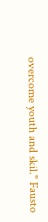overcome youth and skil." Fausto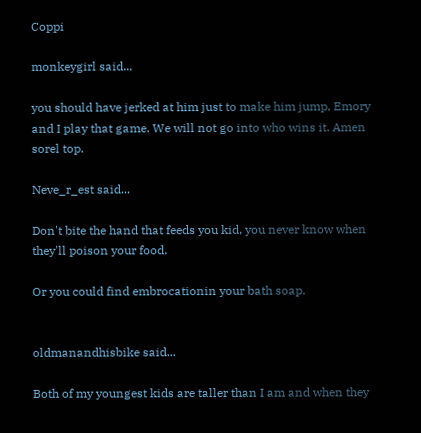Coppi

monkeygirl said...

you should have jerked at him just to make him jump, Emory and I play that game. We will not go into who wins it. Amen sorel top.

Neve_r_est said...

Don't bite the hand that feeds you kid, you never know when they'll poison your food.

Or you could find embrocationin your bath soap.


oldmanandhisbike said...

Both of my youngest kids are taller than I am and when they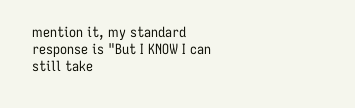mention it, my standard response is "But I KNOW I can still take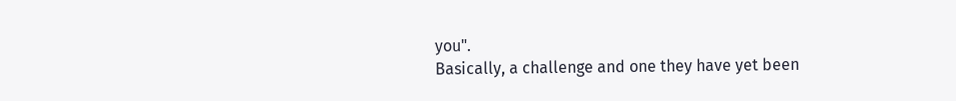you".
Basically, a challenge and one they have yet been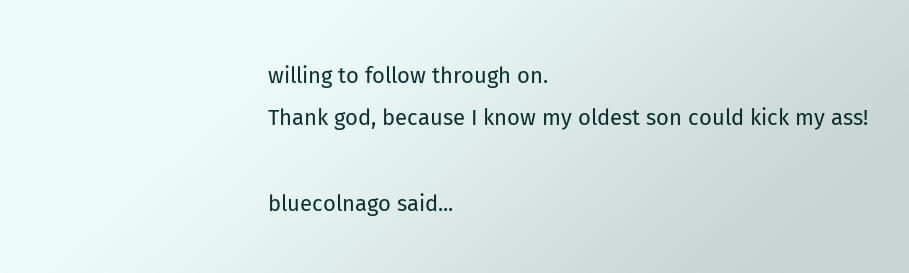willing to follow through on.
Thank god, because I know my oldest son could kick my ass!

bluecolnago said...